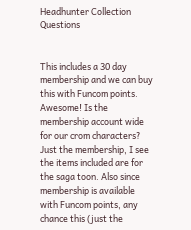Headhunter Collection Questions


This includes a 30 day membership and we can buy this with Funcom points. Awesome! Is the membership account wide for our crom characters? Just the membership, I see the items included are for the saga toon. Also since membership is available with Funcom points, any chance this (just the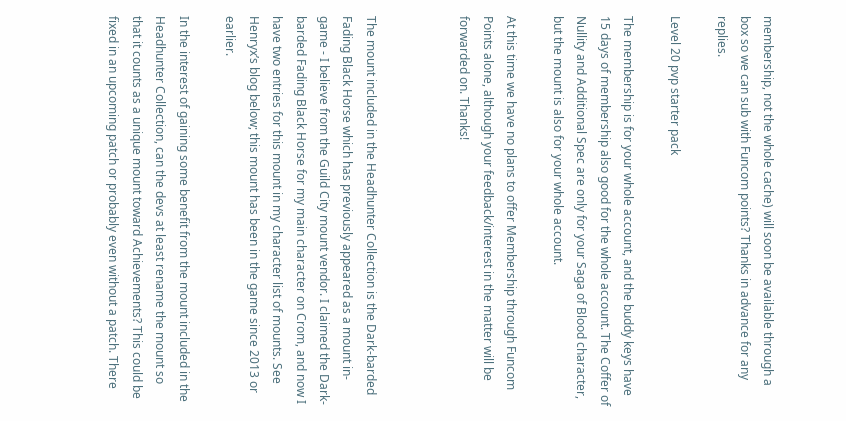membership, not the whole cache) will soon be available through a box so we can sub with Funcom points? Thanks in advance for any replies.

Level 20 pvp starter pack

The membership is for your whole account, and the buddy keys have 15 days of membership also good for the whole account. The Coffer of Nullity and Additional Spec are only for your Saga of Blood character, but the mount is also for your whole account.

At this time we have no plans to offer Membership through Funcom Points alone, although your feedback/interest in the matter will be forwarded on. Thanks!



The mount included in the Headhunter Collection is the Dark-barded Fading Black Horse which has previously appeared as a mount in-game - I believe from the Guild City mount vendor. I claimed the Dark-barded Fading Black Horse for my main character on Crom, and now I have two entries for this mount in my character list of mounts. See Henryx’s blog below; this mount has been in the game since 2013 or earlier.

In the interest of gaining some benefit from the mount included in the Headhunter Collection, can the devs at least rename the mount so that it counts as a unique mount toward Achievements? This could be fixed in an upcoming patch or probably even without a patch. There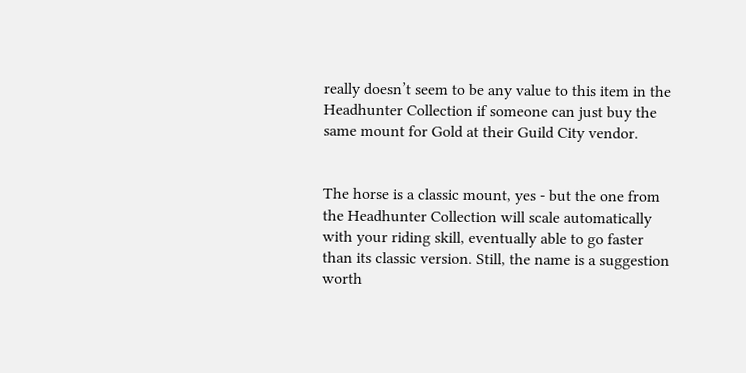really doesn’t seem to be any value to this item in the Headhunter Collection if someone can just buy the same mount for Gold at their Guild City vendor.


The horse is a classic mount, yes - but the one from the Headhunter Collection will scale automatically with your riding skill, eventually able to go faster than its classic version. Still, the name is a suggestion worth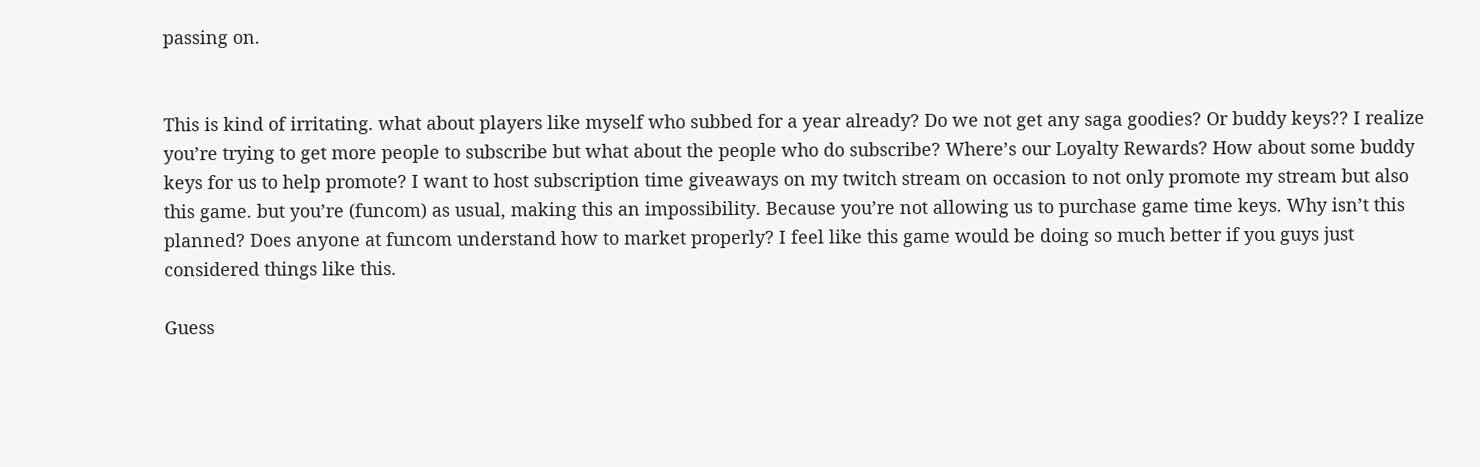passing on.


This is kind of irritating. what about players like myself who subbed for a year already? Do we not get any saga goodies? Or buddy keys?? I realize you’re trying to get more people to subscribe but what about the people who do subscribe? Where’s our Loyalty Rewards? How about some buddy keys for us to help promote? I want to host subscription time giveaways on my twitch stream on occasion to not only promote my stream but also this game. but you’re (funcom) as usual, making this an impossibility. Because you’re not allowing us to purchase game time keys. Why isn’t this planned? Does anyone at funcom understand how to market properly? I feel like this game would be doing so much better if you guys just considered things like this.

Guess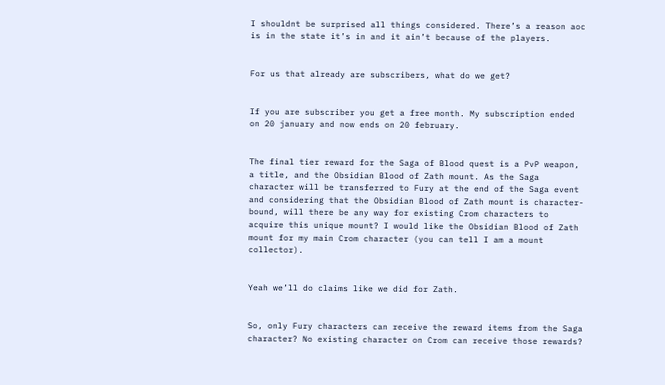I shouldnt be surprised all things considered. There’s a reason aoc is in the state it’s in and it ain’t because of the players.


For us that already are subscribers, what do we get?


If you are subscriber you get a free month. My subscription ended on 20 january and now ends on 20 february.


The final tier reward for the Saga of Blood quest is a PvP weapon, a title, and the Obsidian Blood of Zath mount. As the Saga character will be transferred to Fury at the end of the Saga event and considering that the Obsidian Blood of Zath mount is character-bound, will there be any way for existing Crom characters to acquire this unique mount? I would like the Obsidian Blood of Zath mount for my main Crom character (you can tell I am a mount collector).


Yeah we’ll do claims like we did for Zath.


So, only Fury characters can receive the reward items from the Saga character? No existing character on Crom can receive those rewards?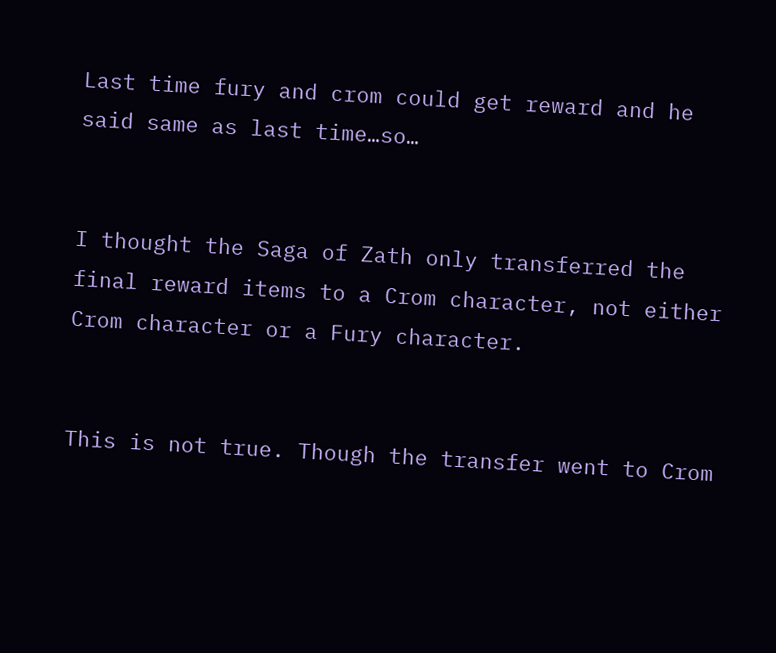Last time fury and crom could get reward and he said same as last time…so…


I thought the Saga of Zath only transferred the final reward items to a Crom character, not either Crom character or a Fury character.


This is not true. Though the transfer went to Crom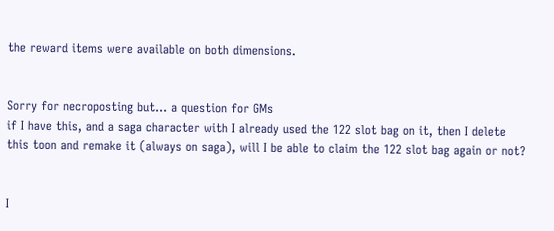the reward items were available on both dimensions.


Sorry for necroposting but… a question for GMs
if I have this, and a saga character with I already used the 122 slot bag on it, then I delete this toon and remake it (always on saga), will I be able to claim the 122 slot bag again or not?


I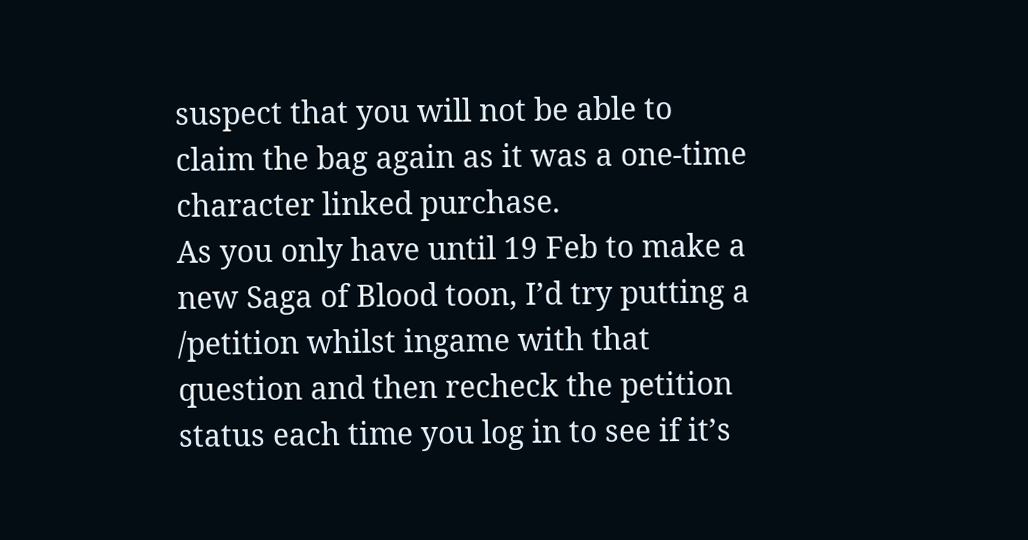suspect that you will not be able to claim the bag again as it was a one-time character linked purchase.
As you only have until 19 Feb to make a new Saga of Blood toon, I’d try putting a /petition whilst ingame with that question and then recheck the petition status each time you log in to see if it’s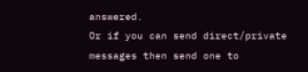answered.
Or if you can send direct/private messages then send one to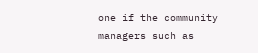one if the community managers such as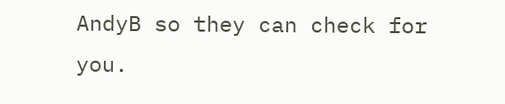AndyB so they can check for you.